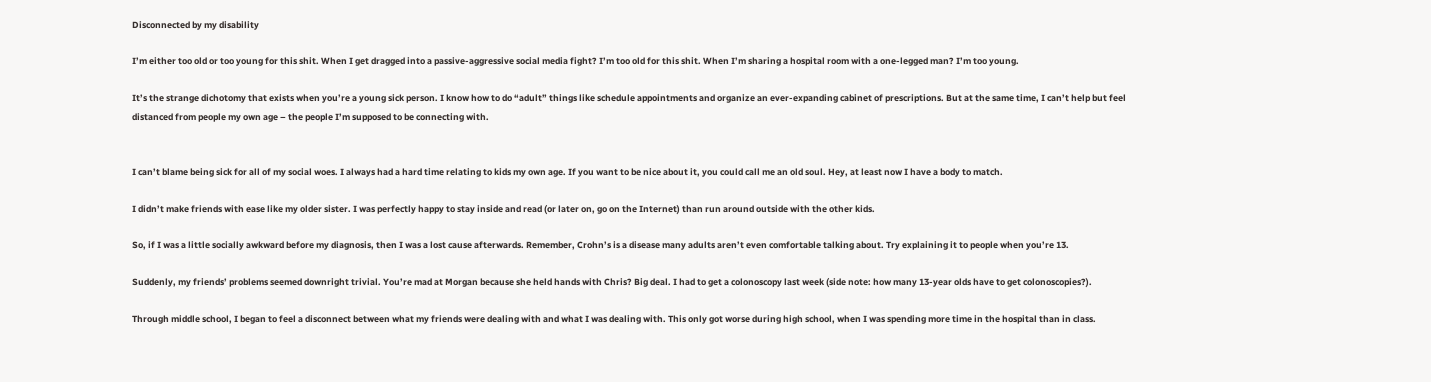Disconnected by my disability

I’m either too old or too young for this shit. When I get dragged into a passive-aggressive social media fight? I’m too old for this shit. When I’m sharing a hospital room with a one-legged man? I’m too young.

It’s the strange dichotomy that exists when you’re a young sick person. I know how to do “adult” things like schedule appointments and organize an ever-expanding cabinet of prescriptions. But at the same time, I can’t help but feel distanced from people my own age – the people I’m supposed to be connecting with.


I can’t blame being sick for all of my social woes. I always had a hard time relating to kids my own age. If you want to be nice about it, you could call me an old soul. Hey, at least now I have a body to match.

I didn’t make friends with ease like my older sister. I was perfectly happy to stay inside and read (or later on, go on the Internet) than run around outside with the other kids.

So, if I was a little socially awkward before my diagnosis, then I was a lost cause afterwards. Remember, Crohn’s is a disease many adults aren’t even comfortable talking about. Try explaining it to people when you’re 13.

Suddenly, my friends’ problems seemed downright trivial. You’re mad at Morgan because she held hands with Chris? Big deal. I had to get a colonoscopy last week (side note: how many 13-year olds have to get colonoscopies?).

Through middle school, I began to feel a disconnect between what my friends were dealing with and what I was dealing with. This only got worse during high school, when I was spending more time in the hospital than in class.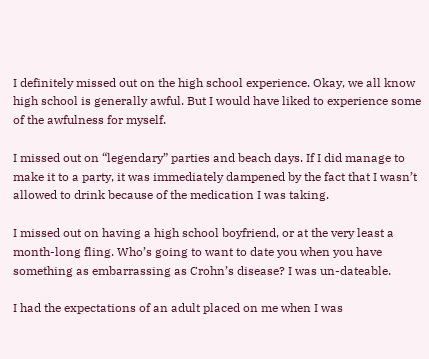I definitely missed out on the high school experience. Okay, we all know high school is generally awful. But I would have liked to experience some of the awfulness for myself.

I missed out on “legendary” parties and beach days. If I did manage to make it to a party, it was immediately dampened by the fact that I wasn’t allowed to drink because of the medication I was taking.

I missed out on having a high school boyfriend, or at the very least a month-long fling. Who’s going to want to date you when you have something as embarrassing as Crohn’s disease? I was un-dateable.

I had the expectations of an adult placed on me when I was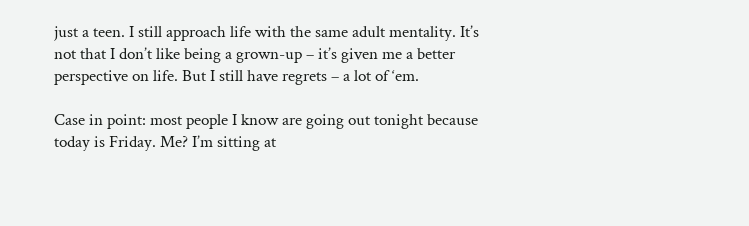just a teen. I still approach life with the same adult mentality. It’s not that I don’t like being a grown-up – it’s given me a better perspective on life. But I still have regrets – a lot of ‘em.

Case in point: most people I know are going out tonight because today is Friday. Me? I’m sitting at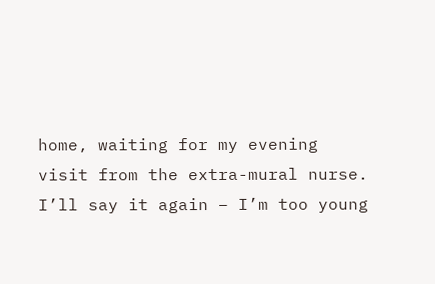home, waiting for my evening visit from the extra-mural nurse. I’ll say it again – I’m too young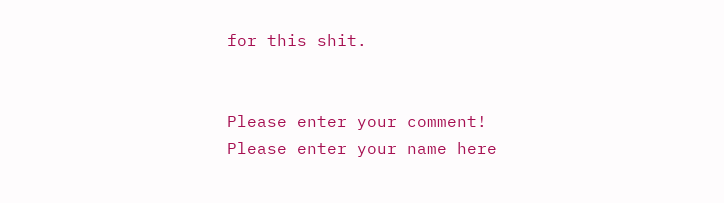for this shit.


Please enter your comment!
Please enter your name here